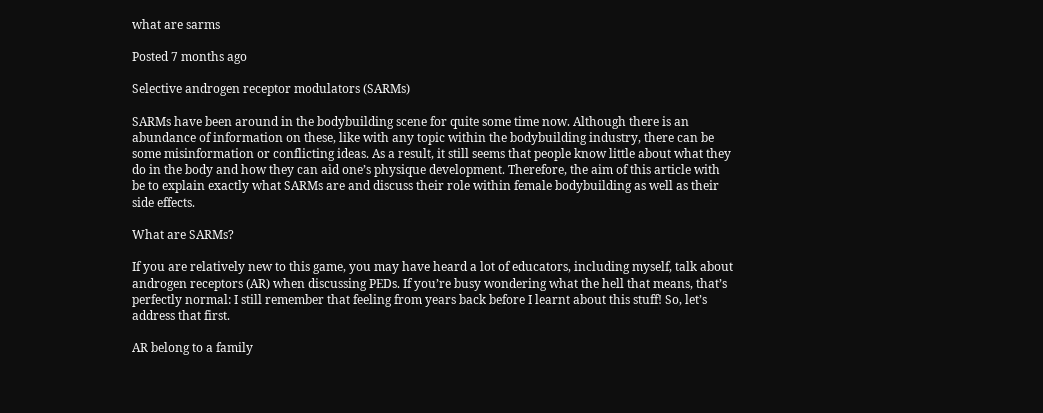what are sarms

Posted 7 months ago

Selective androgen receptor modulators (SARMs)

SARMs have been around in the bodybuilding scene for quite some time now. Although there is an abundance of information on these, like with any topic within the bodybuilding industry, there can be some misinformation or conflicting ideas. As a result, it still seems that people know little about what they do in the body and how they can aid one’s physique development. Therefore, the aim of this article with be to explain exactly what SARMs are and discuss their role within female bodybuilding as well as their side effects.

What are SARMs?

If you are relatively new to this game, you may have heard a lot of educators, including myself, talk about androgen receptors (AR) when discussing PEDs. If you’re busy wondering what the hell that means, that’s perfectly normal: I still remember that feeling from years back before I learnt about this stuff! So, let’s address that first.

AR belong to a family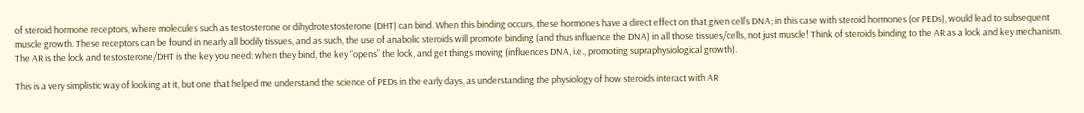of steroid hormone receptors, where molecules such as testosterone or dihydrotestosterone (DHT) can bind. When this binding occurs, these hormones have a direct effect on that given cell’s DNA; in this case with steroid hormones (or PEDs), would lead to subsequent muscle growth. These receptors can be found in nearly all bodily tissues, and as such, the use of anabolic steroids will promote binding (and thus influence the DNA) in all those tissues/cells, not just muscle! Think of steroids binding to the AR as a lock and key mechanism. The AR is the lock and testosterone/DHT is the key you need: when they bind, the key “opens” the lock, and get things moving (influences DNA, i.e., promoting supraphysiological growth).

This is a very simplistic way of looking at it, but one that helped me understand the science of PEDs in the early days, as understanding the physiology of how steroids interact with AR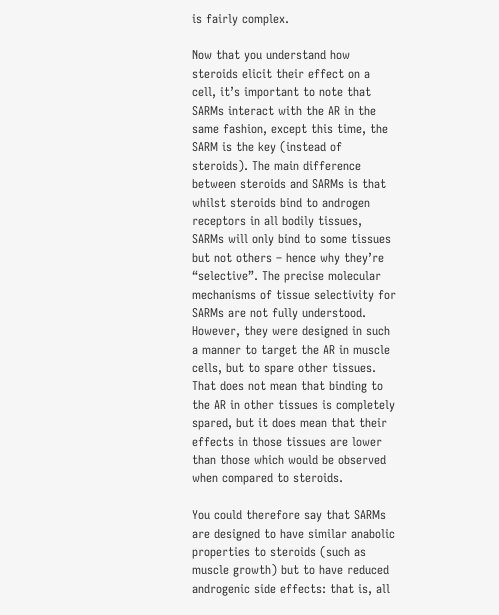is fairly complex.

Now that you understand how steroids elicit their effect on a cell, it’s important to note that SARMs interact with the AR in the same fashion, except this time, the SARM is the key (instead of steroids). The main difference between steroids and SARMs is that whilst steroids bind to androgen receptors in all bodily tissues, SARMs will only bind to some tissues but not others – hence why they’re “selective”. The precise molecular mechanisms of tissue selectivity for SARMs are not fully understood. However, they were designed in such a manner to target the AR in muscle cells, but to spare other tissues. That does not mean that binding to the AR in other tissues is completely spared, but it does mean that their effects in those tissues are lower than those which would be observed when compared to steroids.

You could therefore say that SARMs are designed to have similar anabolic properties to steroids (such as muscle growth) but to have reduced androgenic side effects: that is, all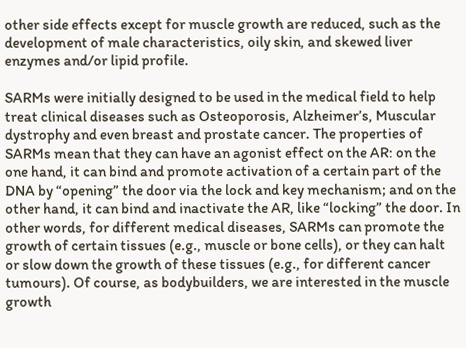other side effects except for muscle growth are reduced, such as the development of male characteristics, oily skin, and skewed liver enzymes and/or lipid profile.

SARMs were initially designed to be used in the medical field to help treat clinical diseases such as Osteoporosis, Alzheimer’s, Muscular dystrophy and even breast and prostate cancer. The properties of SARMs mean that they can have an agonist effect on the AR: on the one hand, it can bind and promote activation of a certain part of the DNA by “opening” the door via the lock and key mechanism; and on the other hand, it can bind and inactivate the AR, like “locking” the door. In other words, for different medical diseases, SARMs can promote the growth of certain tissues (e.g., muscle or bone cells), or they can halt or slow down the growth of these tissues (e.g., for different cancer tumours). Of course, as bodybuilders, we are interested in the muscle growth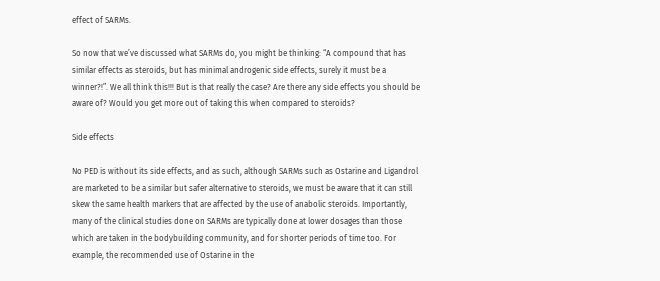effect of SARMs.

So now that we’ve discussed what SARMs do, you might be thinking: “A compound that has similar effects as steroids, but has minimal androgenic side effects, surely it must be a winner?!”. We all think this!!! But is that really the case? Are there any side effects you should be aware of? Would you get more out of taking this when compared to steroids?

Side effects

No PED is without its side effects, and as such, although SARMs such as Ostarine and Ligandrol are marketed to be a similar but safer alternative to steroids, we must be aware that it can still skew the same health markers that are affected by the use of anabolic steroids. Importantly, many of the clinical studies done on SARMs are typically done at lower dosages than those which are taken in the bodybuilding community, and for shorter periods of time too. For example, the recommended use of Ostarine in the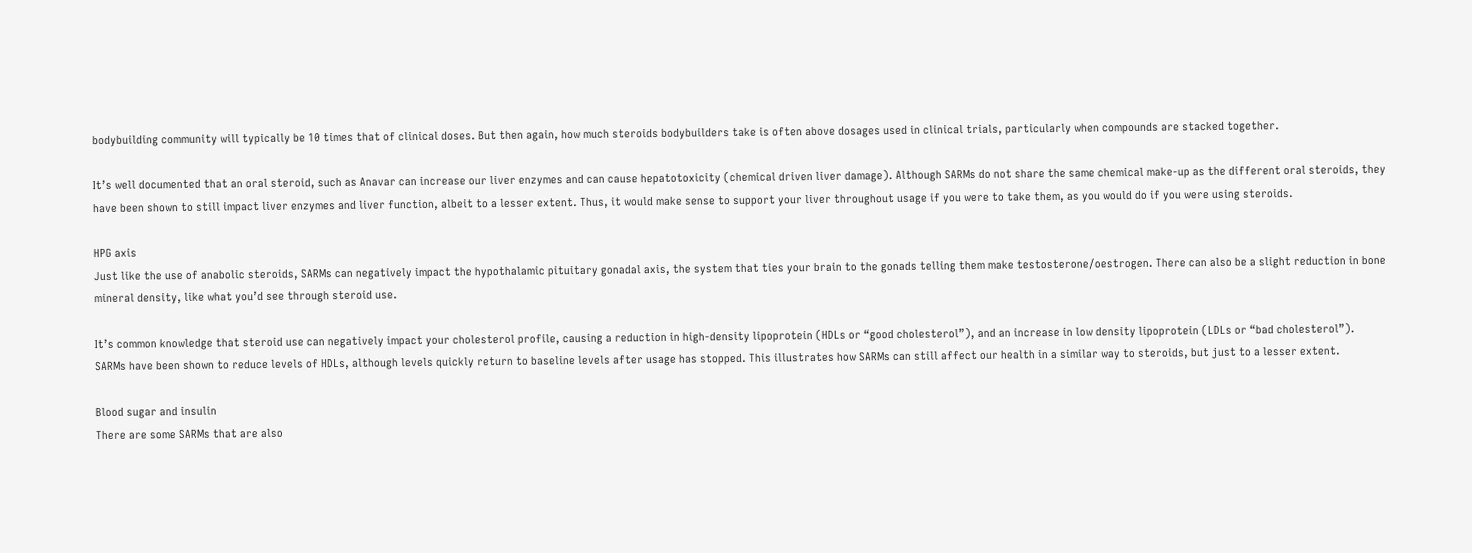bodybuilding community will typically be 10 times that of clinical doses. But then again, how much steroids bodybuilders take is often above dosages used in clinical trials, particularly when compounds are stacked together.

It’s well documented that an oral steroid, such as Anavar can increase our liver enzymes and can cause hepatotoxicity (chemical driven liver damage). Although SARMs do not share the same chemical make-up as the different oral steroids, they have been shown to still impact liver enzymes and liver function, albeit to a lesser extent. Thus, it would make sense to support your liver throughout usage if you were to take them, as you would do if you were using steroids.

HPG axis
Just like the use of anabolic steroids, SARMs can negatively impact the hypothalamic pituitary gonadal axis, the system that ties your brain to the gonads telling them make testosterone/oestrogen. There can also be a slight reduction in bone mineral density, like what you’d see through steroid use.

It’s common knowledge that steroid use can negatively impact your cholesterol profile, causing a reduction in high-density lipoprotein (HDLs or “good cholesterol”), and an increase in low density lipoprotein (LDLs or “bad cholesterol”). SARMs have been shown to reduce levels of HDLs, although levels quickly return to baseline levels after usage has stopped. This illustrates how SARMs can still affect our health in a similar way to steroids, but just to a lesser extent.

Blood sugar and insulin
There are some SARMs that are also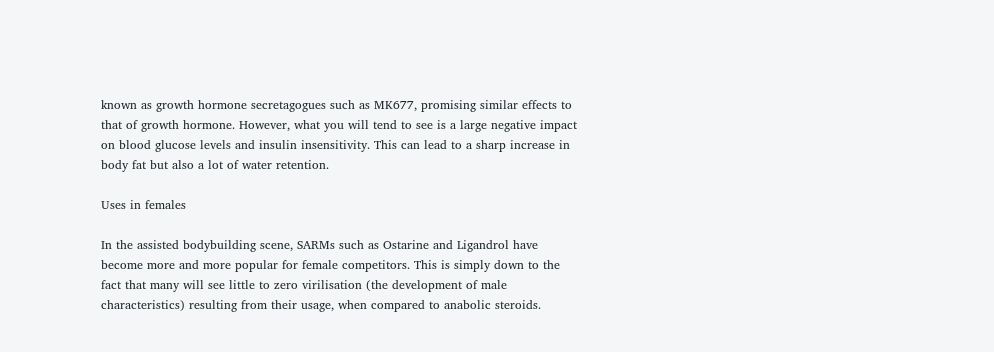known as growth hormone secretagogues such as MK677, promising similar effects to that of growth hormone. However, what you will tend to see is a large negative impact on blood glucose levels and insulin insensitivity. This can lead to a sharp increase in body fat but also a lot of water retention.

Uses in females

In the assisted bodybuilding scene, SARMs such as Ostarine and Ligandrol have become more and more popular for female competitors. This is simply down to the fact that many will see little to zero virilisation (the development of male characteristics) resulting from their usage, when compared to anabolic steroids.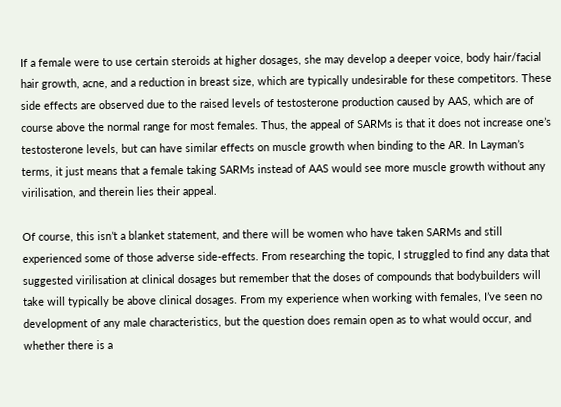If a female were to use certain steroids at higher dosages, she may develop a deeper voice, body hair/facial hair growth, acne, and a reduction in breast size, which are typically undesirable for these competitors. These side effects are observed due to the raised levels of testosterone production caused by AAS, which are of course above the normal range for most females. Thus, the appeal of SARMs is that it does not increase one’s testosterone levels, but can have similar effects on muscle growth when binding to the AR. In Layman’s terms, it just means that a female taking SARMs instead of AAS would see more muscle growth without any virilisation, and therein lies their appeal.

Of course, this isn’t a blanket statement, and there will be women who have taken SARMs and still experienced some of those adverse side-effects. From researching the topic, I struggled to find any data that suggested virilisation at clinical dosages but remember that the doses of compounds that bodybuilders will take will typically be above clinical dosages. From my experience when working with females, I’ve seen no development of any male characteristics, but the question does remain open as to what would occur, and whether there is a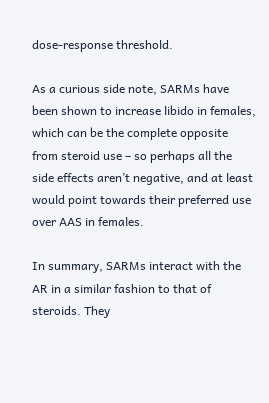dose-response threshold.

As a curious side note, SARMs have been shown to increase libido in females, which can be the complete opposite from steroid use – so perhaps all the side effects aren’t negative, and at least would point towards their preferred use over AAS in females.

In summary, SARMs interact with the AR in a similar fashion to that of steroids. They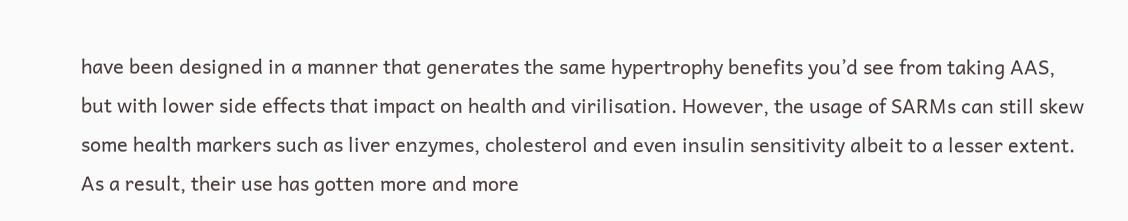have been designed in a manner that generates the same hypertrophy benefits you’d see from taking AAS, but with lower side effects that impact on health and virilisation. However, the usage of SARMs can still skew some health markers such as liver enzymes, cholesterol and even insulin sensitivity albeit to a lesser extent. As a result, their use has gotten more and more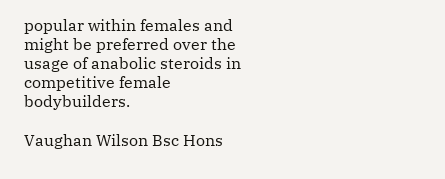popular within females and might be preferred over the usage of anabolic steroids in competitive female bodybuilders.

Vaughan Wilson Bsc Hons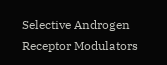Selective Androgen Receptor Modulators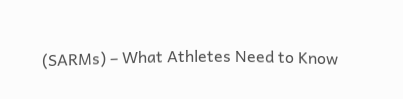(SARMs) – What Athletes Need to Know